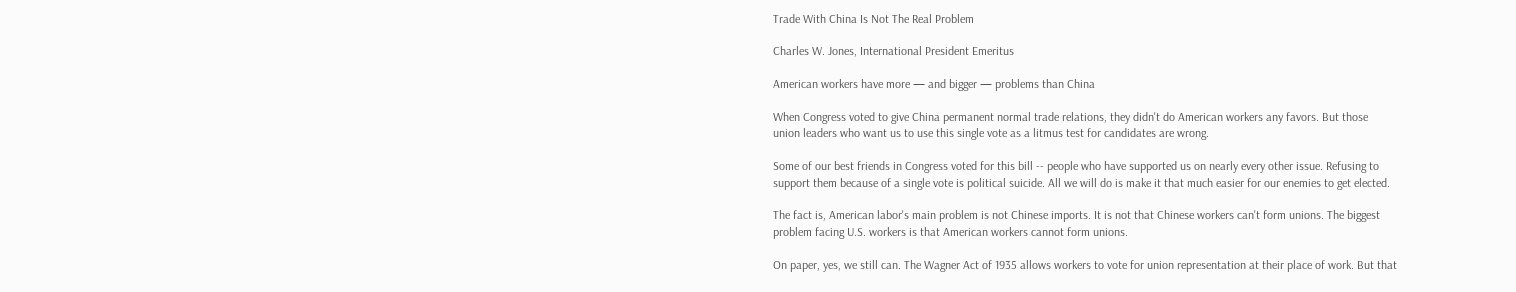Trade With China Is Not The Real Problem

Charles W. Jones, International President Emeritus

American workers have more — and bigger — problems than China

When Congress voted to give China permanent normal trade relations, they didn't do American workers any favors. But those union leaders who want us to use this single vote as a litmus test for candidates are wrong.

Some of our best friends in Congress voted for this bill -- people who have supported us on nearly every other issue. Refusing to support them because of a single vote is political suicide. All we will do is make it that much easier for our enemies to get elected.

The fact is, American labor's main problem is not Chinese imports. It is not that Chinese workers can't form unions. The biggest problem facing U.S. workers is that American workers cannot form unions.

On paper, yes, we still can. The Wagner Act of 1935 allows workers to vote for union representation at their place of work. But that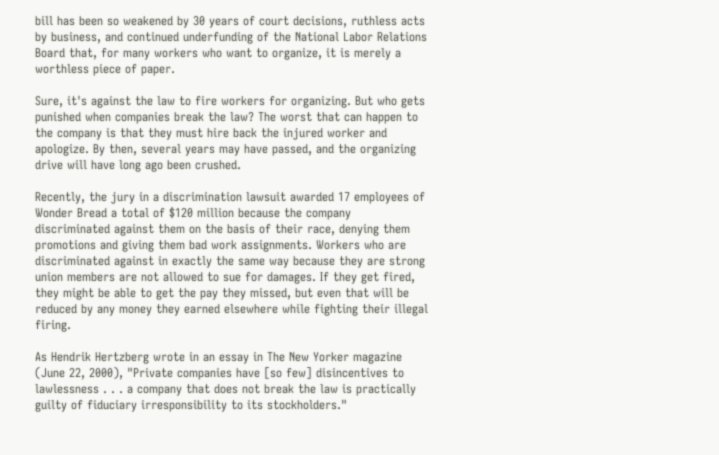bill has been so weakened by 30 years of court decisions, ruthless acts by business, and continued underfunding of the National Labor Relations Board that, for many workers who want to organize, it is merely a worthless piece of paper.

Sure, it's against the law to fire workers for organizing. But who gets punished when companies break the law? The worst that can happen to the company is that they must hire back the injured worker and apologize. By then, several years may have passed, and the organizing drive will have long ago been crushed.

Recently, the jury in a discrimination lawsuit awarded 17 employees of Wonder Bread a total of $120 million because the company discriminated against them on the basis of their race, denying them promotions and giving them bad work assignments. Workers who are discriminated against in exactly the same way because they are strong union members are not allowed to sue for damages. If they get fired, they might be able to get the pay they missed, but even that will be reduced by any money they earned elsewhere while fighting their illegal firing.

As Hendrik Hertzberg wrote in an essay in The New Yorker magazine (June 22, 2000), "Private companies have [so few] disincentives to lawlessness . . . a company that does not break the law is practically guilty of fiduciary irresponsibility to its stockholders."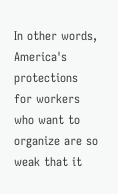In other words, America's protections for workers who want to organize are so weak that it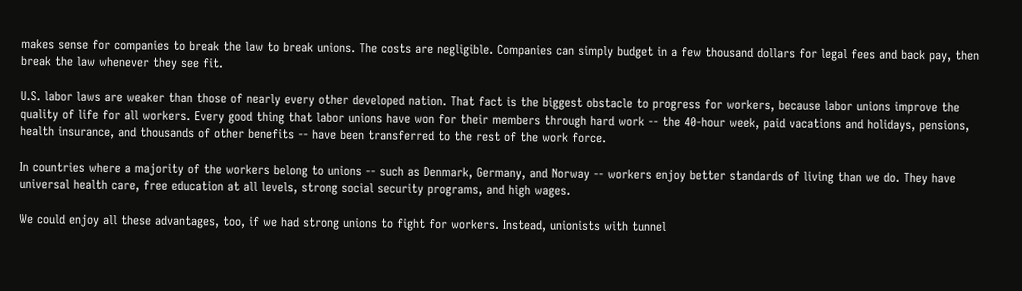makes sense for companies to break the law to break unions. The costs are negligible. Companies can simply budget in a few thousand dollars for legal fees and back pay, then break the law whenever they see fit.

U.S. labor laws are weaker than those of nearly every other developed nation. That fact is the biggest obstacle to progress for workers, because labor unions improve the quality of life for all workers. Every good thing that labor unions have won for their members through hard work -- the 40-hour week, paid vacations and holidays, pensions, health insurance, and thousands of other benefits -- have been transferred to the rest of the work force.

In countries where a majority of the workers belong to unions -- such as Denmark, Germany, and Norway -- workers enjoy better standards of living than we do. They have universal health care, free education at all levels, strong social security programs, and high wages.

We could enjoy all these advantages, too, if we had strong unions to fight for workers. Instead, unionists with tunnel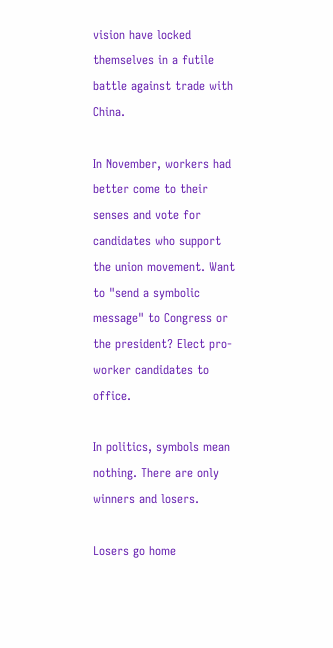vision have locked themselves in a futile battle against trade with China.

In November, workers had better come to their senses and vote for candidates who support the union movement. Want to "send a symbolic message" to Congress or the president? Elect pro-worker candidates to office.

In politics, symbols mean nothing. There are only winners and losers.

Losers go home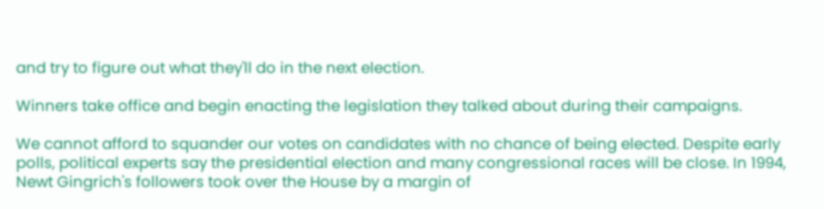and try to figure out what they'll do in the next election.

Winners take office and begin enacting the legislation they talked about during their campaigns.

We cannot afford to squander our votes on candidates with no chance of being elected. Despite early polls, political experts say the presidential election and many congressional races will be close. In 1994, Newt Gingrich's followers took over the House by a margin of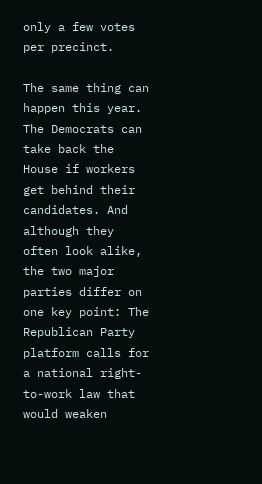only a few votes per precinct.

The same thing can happen this year. The Democrats can take back the House if workers get behind their candidates. And although they often look alike, the two major parties differ on one key point: The Republican Party platform calls for a national right-to-work law that would weaken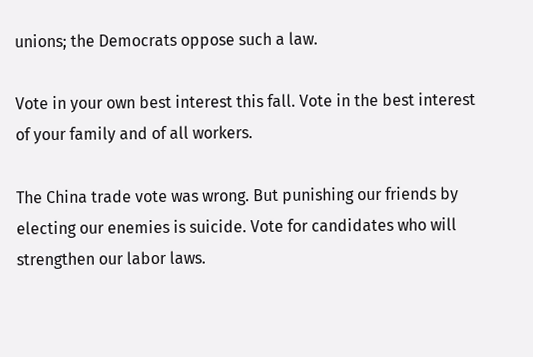unions; the Democrats oppose such a law.

Vote in your own best interest this fall. Vote in the best interest of your family and of all workers.

The China trade vote was wrong. But punishing our friends by electing our enemies is suicide. Vote for candidates who will strengthen our labor laws.